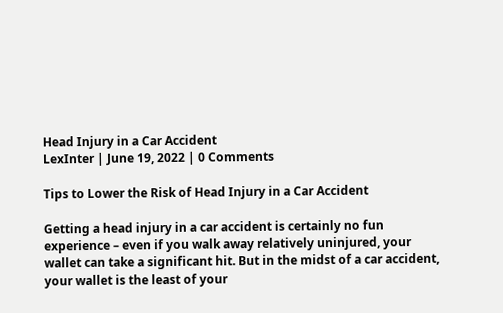Head Injury in a Car Accident
LexInter | June 19, 2022 | 0 Comments

Tips to Lower the Risk of Head Injury in a Car Accident

Getting a head injury in a car accident is certainly no fun experience – even if you walk away relatively uninjured, your wallet can take a significant hit. But in the midst of a car accident, your wallet is the least of your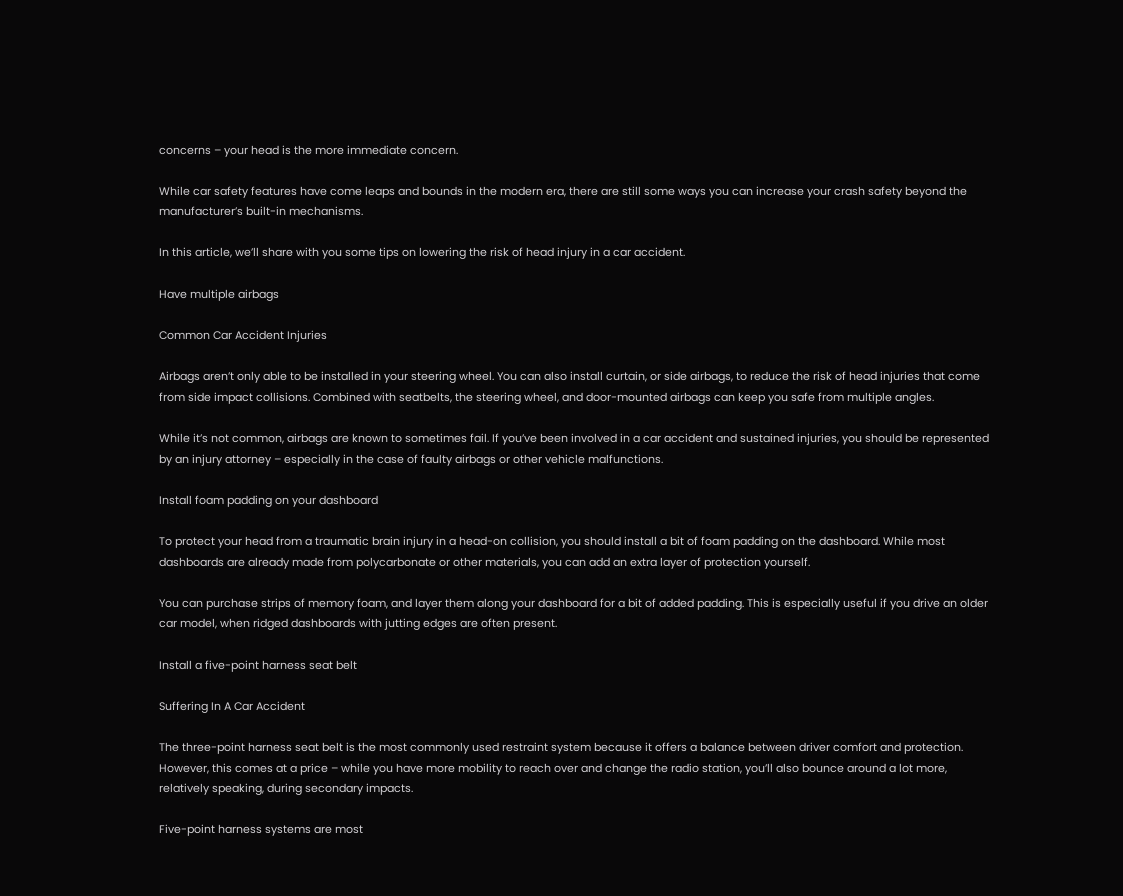concerns – your head is the more immediate concern.

While car safety features have come leaps and bounds in the modern era, there are still some ways you can increase your crash safety beyond the manufacturer’s built-in mechanisms.

In this article, we’ll share with you some tips on lowering the risk of head injury in a car accident.

Have multiple airbags

Common Car Accident Injuries

Airbags aren’t only able to be installed in your steering wheel. You can also install curtain, or side airbags, to reduce the risk of head injuries that come from side impact collisions. Combined with seatbelts, the steering wheel, and door-mounted airbags can keep you safe from multiple angles.

While it’s not common, airbags are known to sometimes fail. If you’ve been involved in a car accident and sustained injuries, you should be represented by an injury attorney – especially in the case of faulty airbags or other vehicle malfunctions.

Install foam padding on your dashboard

To protect your head from a traumatic brain injury in a head-on collision, you should install a bit of foam padding on the dashboard. While most dashboards are already made from polycarbonate or other materials, you can add an extra layer of protection yourself.

You can purchase strips of memory foam, and layer them along your dashboard for a bit of added padding. This is especially useful if you drive an older car model, when ridged dashboards with jutting edges are often present.

Install a five-point harness seat belt

Suffering In A Car Accident

The three-point harness seat belt is the most commonly used restraint system because it offers a balance between driver comfort and protection. However, this comes at a price – while you have more mobility to reach over and change the radio station, you’ll also bounce around a lot more, relatively speaking, during secondary impacts.

Five-point harness systems are most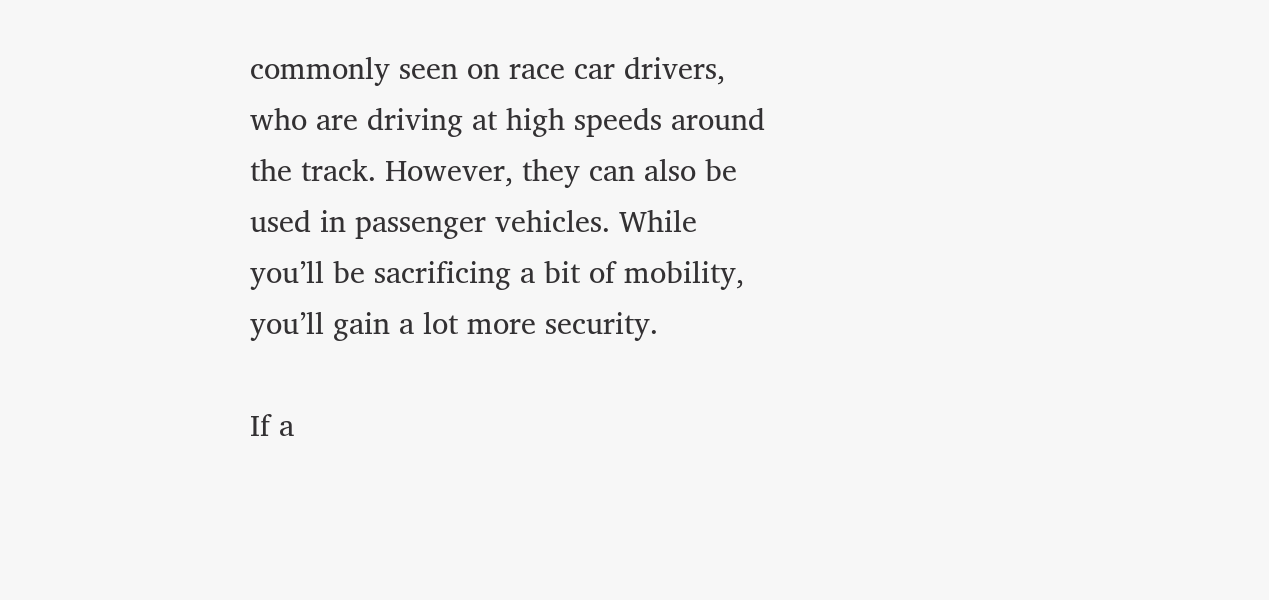commonly seen on race car drivers, who are driving at high speeds around the track. However, they can also be used in passenger vehicles. While you’ll be sacrificing a bit of mobility, you’ll gain a lot more security.

If a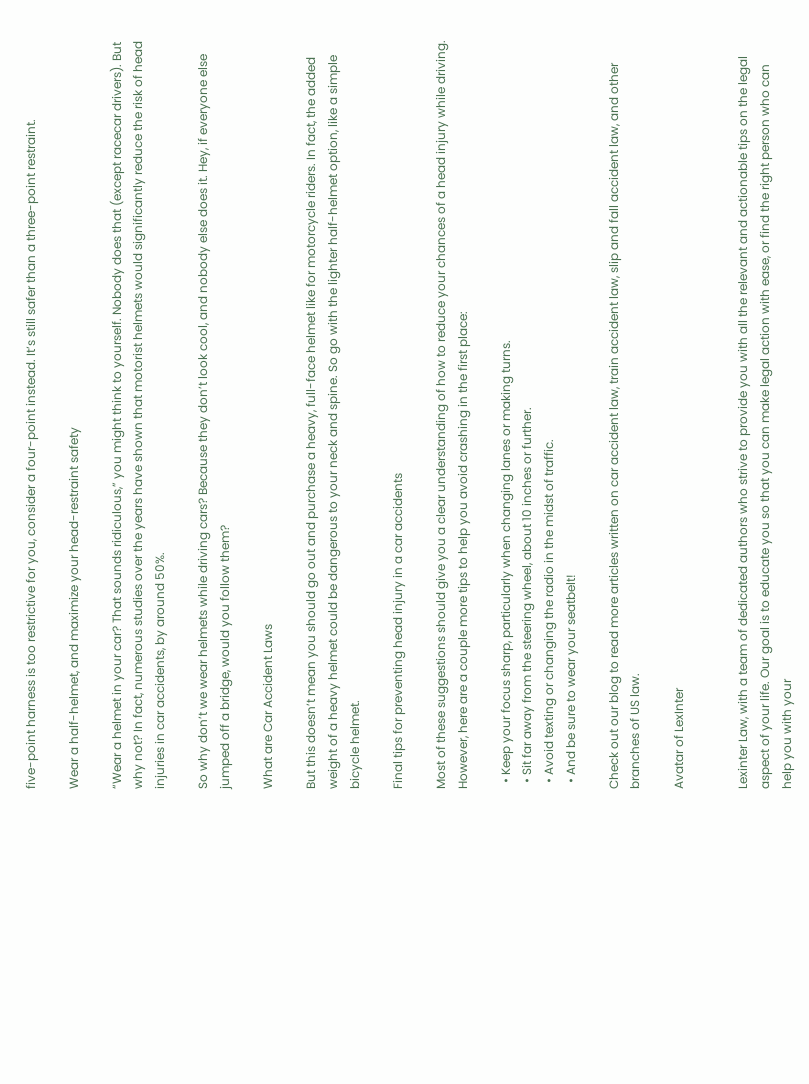five-point harness is too restrictive for you, consider a four-point instead. It’s still safer than a three-point restraint.

Wear a half-helmet, and maximize your head-restraint safety

“Wear a helmet in your car? That sounds ridiculous,” you might think to yourself. Nobody does that (except racecar drivers). But why not? In fact, numerous studies over the years have shown that motorist helmets would significantly reduce the risk of head injuries in car accidents, by around 50%.

So why don’t we wear helmets while driving cars? Because they don’t look cool, and nobody else does it. Hey, if everyone else jumped off a bridge, would you follow them?

What are Car Accident Laws

But this doesn’t mean you should go out and purchase a heavy, full-face helmet like for motorcycle riders. In fact, the added weight of a heavy helmet could be dangerous to your neck and spine. So go with the lighter half-helmet option, like a simple bicycle helmet.

Final tips for preventing head injury in a car accidents

Most of these suggestions should give you a clear understanding of how to reduce your chances of a head injury while driving. However, here are a couple more tips to help you avoid crashing in the first place:

  • Keep your focus sharp, particularly when changing lanes or making turns.
  • Sit far away from the steering wheel, about 10 inches or further.
  • Avoid texting or changing the radio in the midst of traffic.
  • And be sure to wear your seatbelt!

Check out our blog to read more articles written on car accident law, train accident law, slip and fall accident law, and other branches of US law.

Avatar of LexInter


Lexinter Law, with a team of dedicated authors who strive to provide you with all the relevant and actionable tips on the legal aspect of your life. Our goal is to educate you so that you can make legal action with ease, or find the right person who can help you with your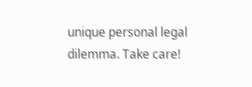unique personal legal dilemma. Take care!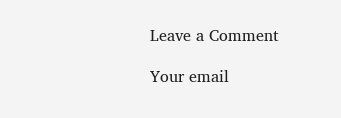Leave a Comment

Your email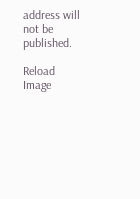address will not be published.

Reload Image